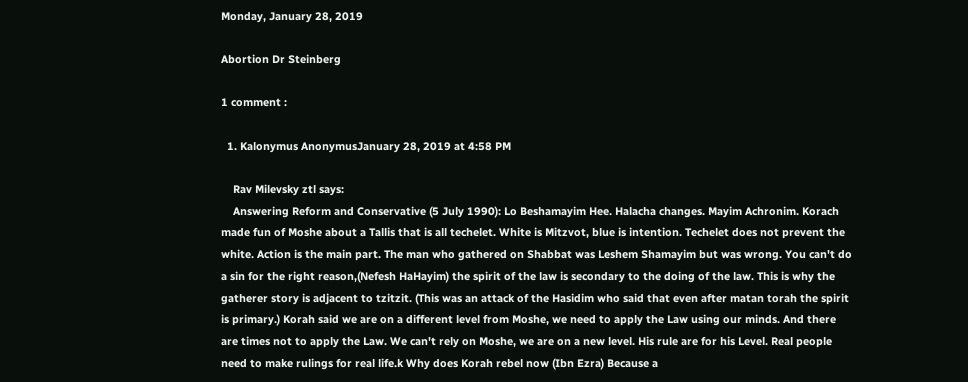Monday, January 28, 2019

Abortion Dr Steinberg

1 comment :

  1. Kalonymus AnonymusJanuary 28, 2019 at 4:58 PM

    Rav Milevsky ztl says:
    Answering Reform and Conservative (5 July 1990): Lo Beshamayim Hee. Halacha changes. Mayim Achronim. Korach made fun of Moshe about a Tallis that is all techelet. White is Mitzvot, blue is intention. Techelet does not prevent the white. Action is the main part. The man who gathered on Shabbat was Leshem Shamayim but was wrong. You can't do a sin for the right reason,(Nefesh HaHayim) the spirit of the law is secondary to the doing of the law. This is why the gatherer story is adjacent to tzitzit. (This was an attack of the Hasidim who said that even after matan torah the spirit is primary.) Korah said we are on a different level from Moshe, we need to apply the Law using our minds. And there are times not to apply the Law. We can't rely on Moshe, we are on a new level. His rule are for his Level. Real people need to make rulings for real life.k Why does Korah rebel now (Ibn Ezra) Because a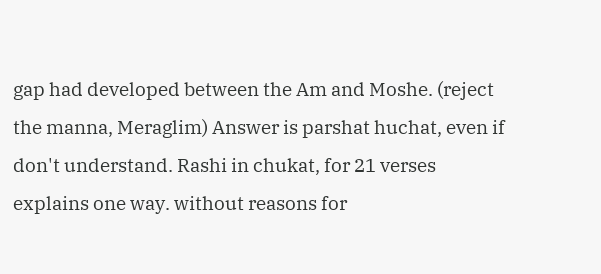gap had developed between the Am and Moshe. (reject the manna, Meraglim) Answer is parshat huchat, even if don't understand. Rashi in chukat, for 21 verses explains one way. without reasons for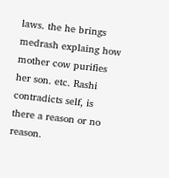laws. the he brings medrash explaing how mother cow purifies her son. etc. Rashi contradicts self, is there a reason or no reason.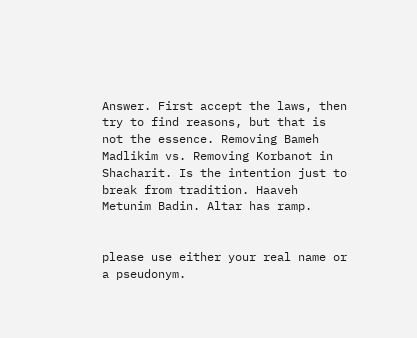Answer. First accept the laws, then try to find reasons, but that is not the essence. Removing Bameh Madlikim vs. Removing Korbanot in Shacharit. Is the intention just to break from tradition. Haaveh Metunim Badin. Altar has ramp.


please use either your real name or a pseudonym.